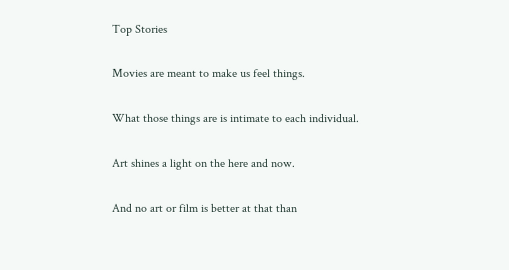Top Stories

Movies are meant to make us feel things.

What those things are is intimate to each individual.

Art shines a light on the here and now.

And no art or film is better at that than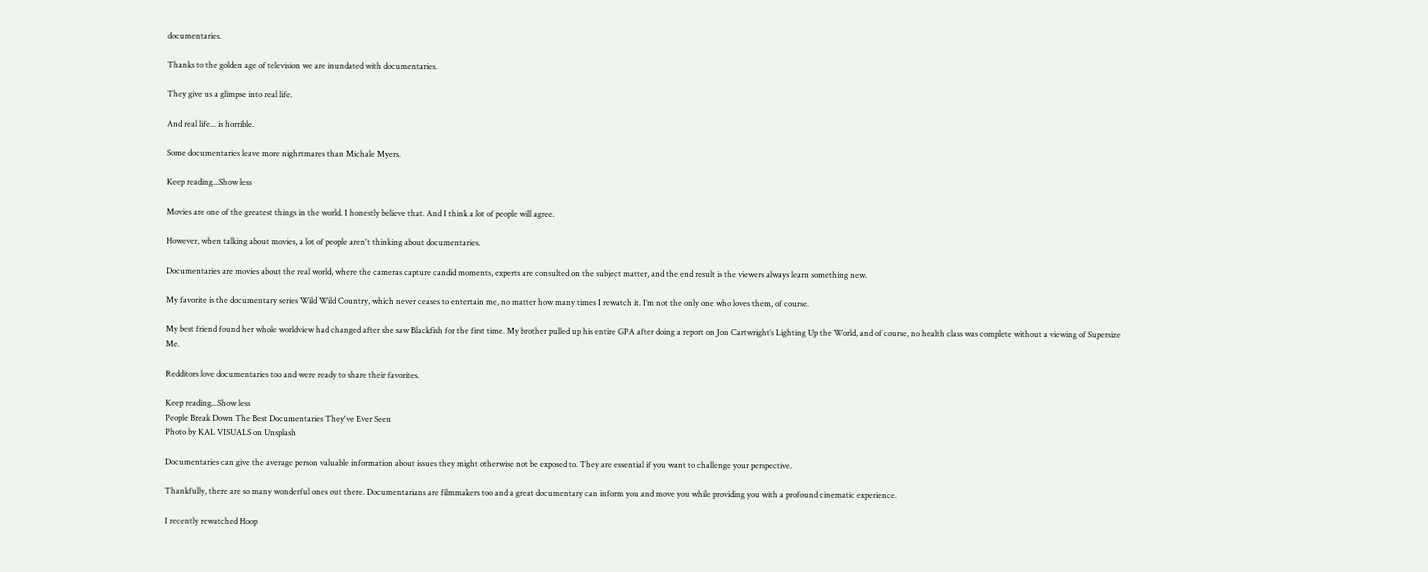documentaries.

Thanks to the golden age of television we are inundated with documentaries.

They give us a glimpse into real life.

And real life... is horrible.

Some documentaries leave more nighrtmares than Michale Myers.

Keep reading...Show less

Movies are one of the greatest things in the world. I honestly believe that. And I think a lot of people will agree.

However, when talking about movies, a lot of people aren't thinking about documentaries.

Documentaries are movies about the real world, where the cameras capture candid moments, experts are consulted on the subject matter, and the end result is the viewers always learn something new.

My favorite is the documentary series Wild Wild Country, which never ceases to entertain me, no matter how many times I rewatch it. I’m not the only one who loves them, of course.

My best friend found her whole worldview had changed after she saw Blackfish for the first time. My brother pulled up his entire GPA after doing a report on Jon Cartwright’s Lighting Up the World, and of course, no health class was complete without a viewing of Supersize Me.

Redditors love documentaries too and were ready to share their favorites.

Keep reading...Show less
People Break Down The Best Documentaries They've Ever Seen
Photo by KAL VISUALS on Unsplash

Documentaries can give the average person valuable information about issues they might otherwise not be exposed to. They are essential if you want to challenge your perspective.

Thankfully, there are so many wonderful ones out there. Documentarians are filmmakers too and a great documentary can inform you and move you while providing you with a profound cinematic experience.

I recently rewatched Hoop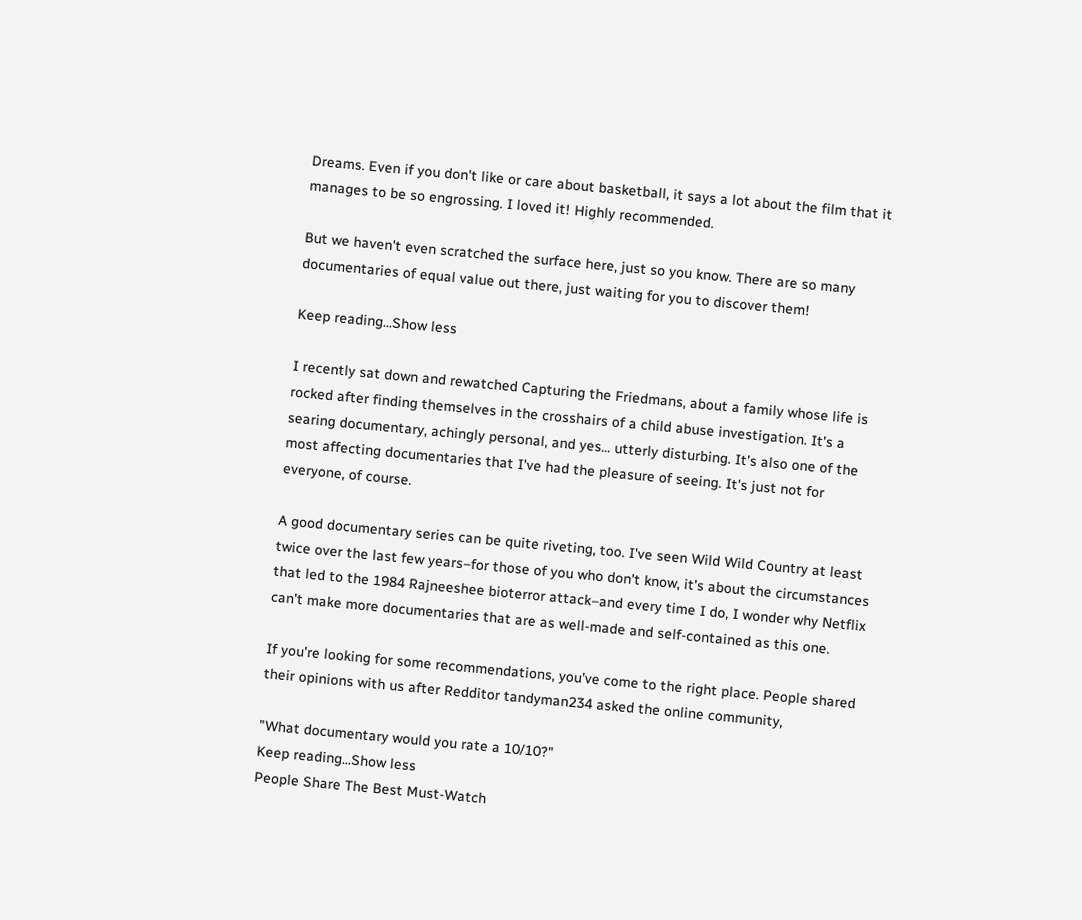Dreams. Even if you don't like or care about basketball, it says a lot about the film that it manages to be so engrossing. I loved it! Highly recommended.

But we haven't even scratched the surface here, just so you know. There are so many documentaries of equal value out there, just waiting for you to discover them!

Keep reading...Show less

I recently sat down and rewatched Capturing the Friedmans, about a family whose life is rocked after finding themselves in the crosshairs of a child abuse investigation. It's a searing documentary, achingly personal, and yes... utterly disturbing. It's also one of the most affecting documentaries that I've had the pleasure of seeing. It's just not for everyone, of course.

A good documentary series can be quite riveting, too. I've seen Wild Wild Country at least twice over the last few years–for those of you who don't know, it's about the circumstances that led to the 1984 Rajneeshee bioterror attack–and every time I do, I wonder why Netflix can't make more documentaries that are as well-made and self-contained as this one.

If you're looking for some recommendations, you've come to the right place. People shared their opinions with us after Redditor tandyman234 asked the online community,

"What documentary would you rate a 10/10?"
Keep reading...Show less
People Share The Best Must-Watch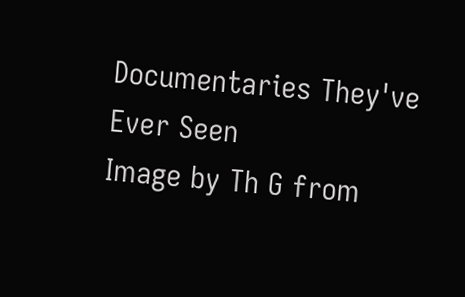Documentaries They've Ever Seen
Image by Th G from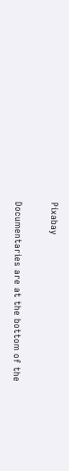Pixabay

Documentaries are at the bottom of the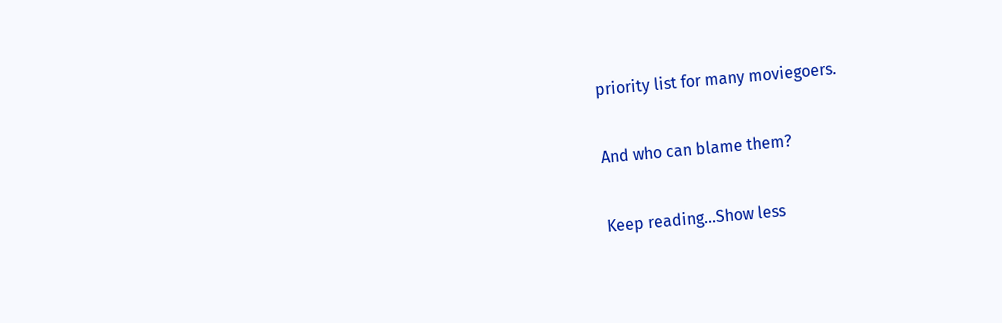priority list for many moviegoers.

And who can blame them?

Keep reading...Show less